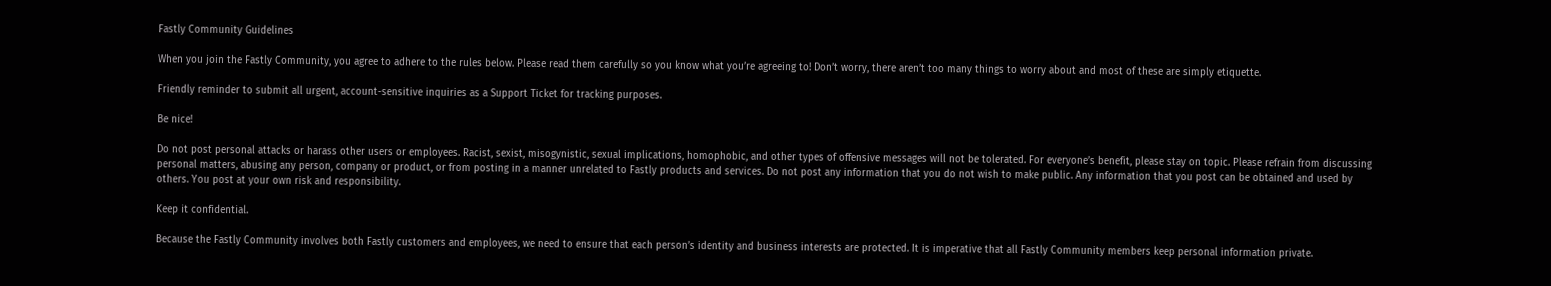Fastly Community Guidelines

When you join the Fastly Community, you agree to adhere to the rules below. Please read them carefully so you know what you’re agreeing to! Don’t worry, there aren’t too many things to worry about and most of these are simply etiquette.

Friendly reminder to submit all urgent, account-sensitive inquiries as a Support Ticket for tracking purposes.

Be nice!

Do not post personal attacks or harass other users or employees. Racist, sexist, misogynistic, sexual implications, homophobic, and other types of offensive messages will not be tolerated. For everyone’s benefit, please stay on topic. Please refrain from discussing personal matters, abusing any person, company or product, or from posting in a manner unrelated to Fastly products and services. Do not post any information that you do not wish to make public. Any information that you post can be obtained and used by others. You post at your own risk and responsibility.

Keep it confidential.

Because the Fastly Community involves both Fastly customers and employees, we need to ensure that each person’s identity and business interests are protected. It is imperative that all Fastly Community members keep personal information private.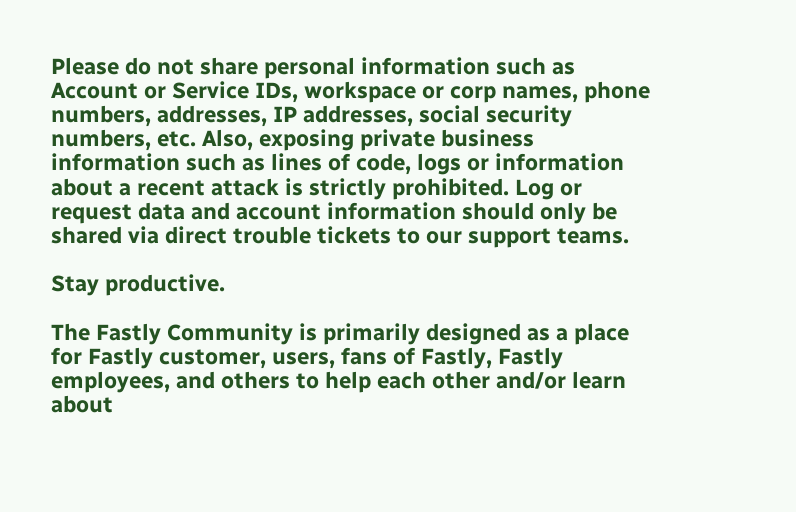Please do not share personal information such as Account or Service IDs, workspace or corp names, phone numbers, addresses, IP addresses, social security numbers, etc. Also, exposing private business information such as lines of code, logs or information about a recent attack is strictly prohibited. Log or request data and account information should only be shared via direct trouble tickets to our support teams.

Stay productive.

The Fastly Community is primarily designed as a place for Fastly customer, users, fans of Fastly, Fastly employees, and others to help each other and/or learn about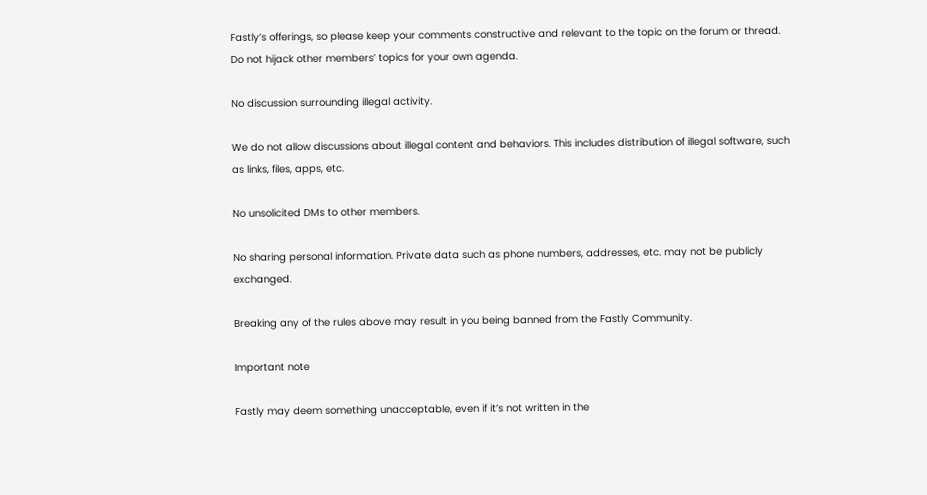Fastly’s offerings, so please keep your comments constructive and relevant to the topic on the forum or thread. Do not hijack other members’ topics for your own agenda.

No discussion surrounding illegal activity.

We do not allow discussions about illegal content and behaviors. This includes distribution of illegal software, such as links, files, apps, etc.

No unsolicited DMs to other members.

No sharing personal information. Private data such as phone numbers, addresses, etc. may not be publicly exchanged.

Breaking any of the rules above may result in you being banned from the Fastly Community.

Important note

Fastly may deem something unacceptable, even if it’s not written in the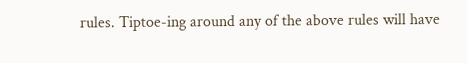rules. Tiptoe-ing around any of the above rules will have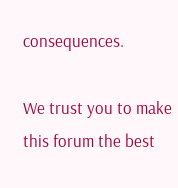consequences.

We trust you to make this forum the best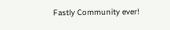Fastly Community ever!